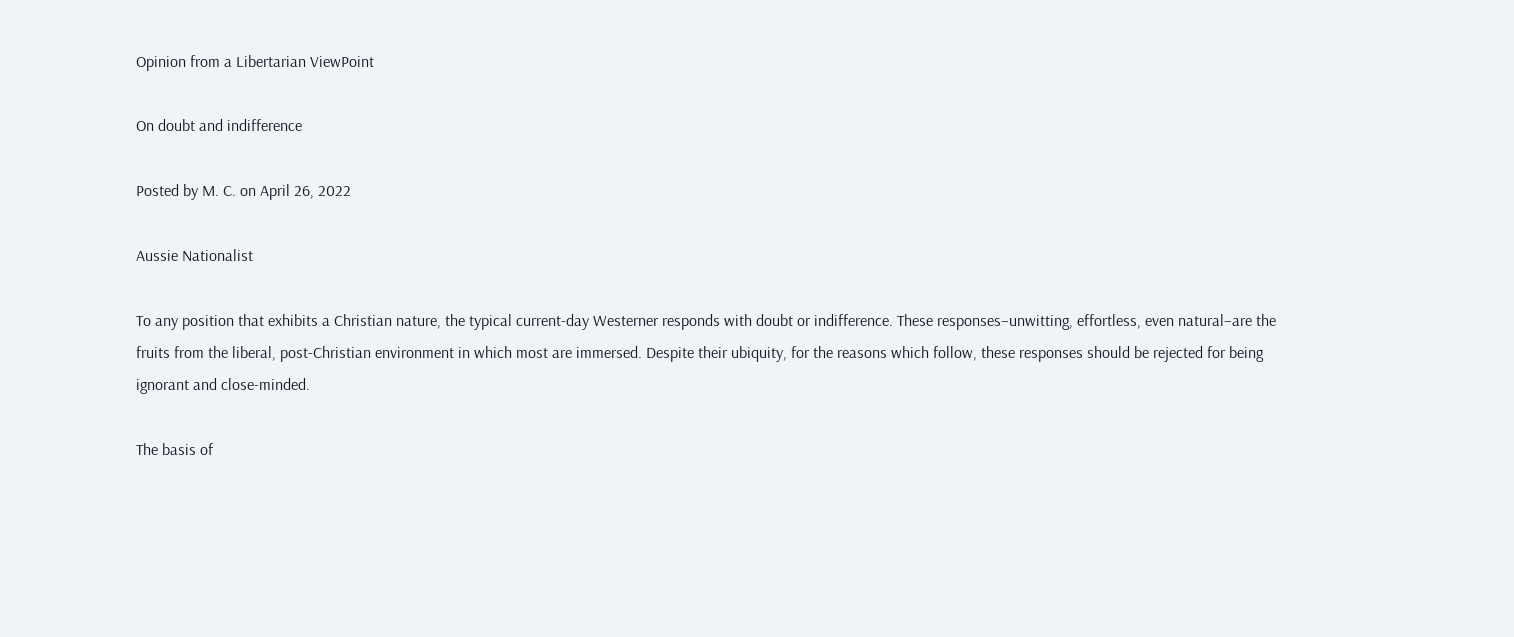Opinion from a Libertarian ViewPoint

On doubt and indifference

Posted by M. C. on April 26, 2022

Aussie Nationalist

To any position that exhibits a Christian nature, the typical current-day Westerner responds with doubt or indifference. These responses–unwitting, effortless, even natural–are the fruits from the liberal, post-Christian environment in which most are immersed. Despite their ubiquity, for the reasons which follow, these responses should be rejected for being ignorant and close-minded.

The basis of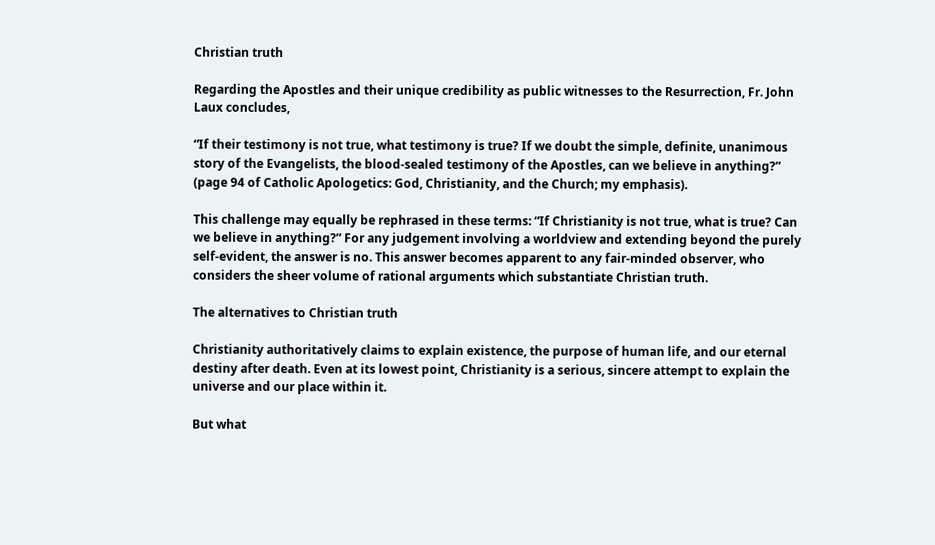Christian truth

Regarding the Apostles and their unique credibility as public witnesses to the Resurrection, Fr. John Laux concludes,

“If their testimony is not true, what testimony is true? If we doubt the simple, definite, unanimous story of the Evangelists, the blood-sealed testimony of the Apostles, can we believe in anything?” (page 94 of Catholic Apologetics: God, Christianity, and the Church; my emphasis).

This challenge may equally be rephrased in these terms: “If Christianity is not true, what is true? Can we believe in anything?” For any judgement involving a worldview and extending beyond the purely self-evident, the answer is no. This answer becomes apparent to any fair-minded observer, who considers the sheer volume of rational arguments which substantiate Christian truth.

The alternatives to Christian truth

Christianity authoritatively claims to explain existence, the purpose of human life, and our eternal destiny after death. Even at its lowest point, Christianity is a serious, sincere attempt to explain the universe and our place within it.

But what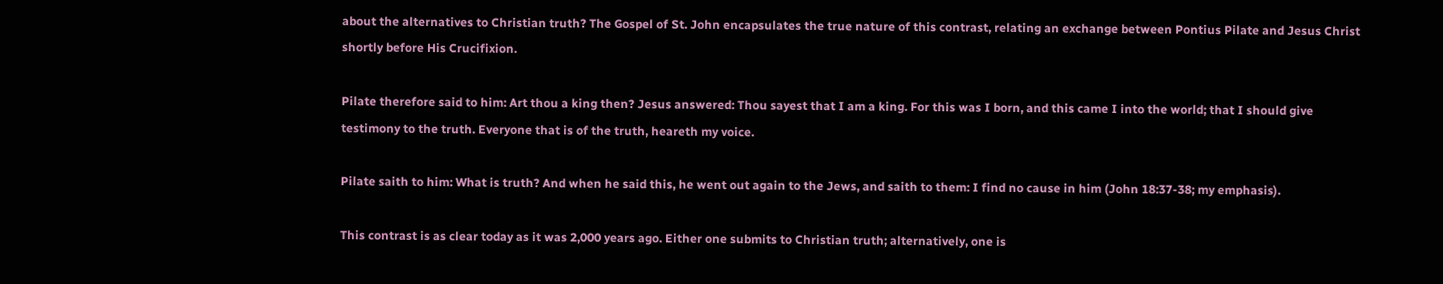about the alternatives to Christian truth? The Gospel of St. John encapsulates the true nature of this contrast, relating an exchange between Pontius Pilate and Jesus Christ shortly before His Crucifixion.

Pilate therefore said to him: Art thou a king then? Jesus answered: Thou sayest that I am a king. For this was I born, and this came I into the world; that I should give testimony to the truth. Everyone that is of the truth, heareth my voice.

Pilate saith to him: What is truth? And when he said this, he went out again to the Jews, and saith to them: I find no cause in him (John 18:37-38; my emphasis).

This contrast is as clear today as it was 2,000 years ago. Either one submits to Christian truth; alternatively, one is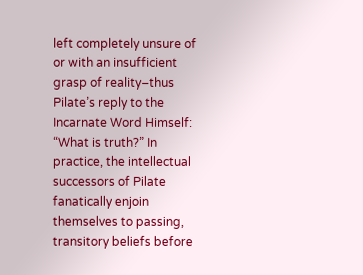left completely unsure of or with an insufficient grasp of reality–thus Pilate’s reply to the Incarnate Word Himself: “What is truth?” In practice, the intellectual successors of Pilate fanatically enjoin themselves to passing, transitory beliefs before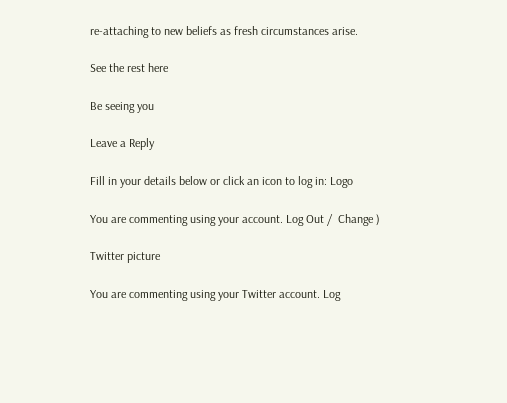re-attaching to new beliefs as fresh circumstances arise.

See the rest here

Be seeing you

Leave a Reply

Fill in your details below or click an icon to log in: Logo

You are commenting using your account. Log Out /  Change )

Twitter picture

You are commenting using your Twitter account. Log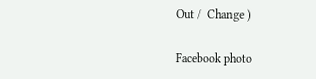Out /  Change )

Facebook photo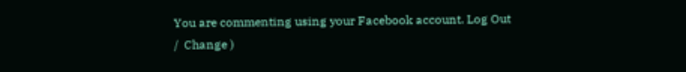You are commenting using your Facebook account. Log Out /  Change )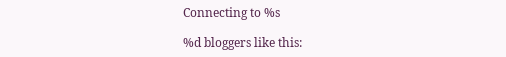Connecting to %s

%d bloggers like this: